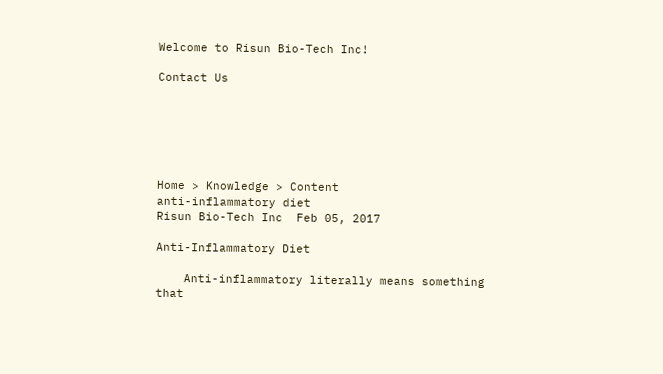Welcome to Risun Bio-Tech Inc!

Contact Us






Home > Knowledge > Content
anti-inflammatory diet
Risun Bio-Tech Inc  Feb 05, 2017

Anti-Inflammatory Diet

    Anti-inflammatory literally means something that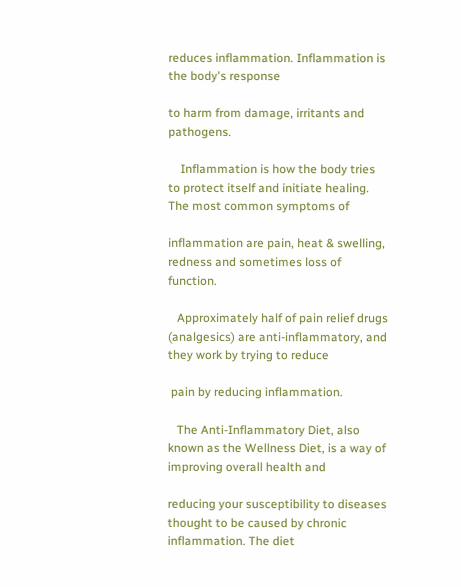reduces inflammation. Inflammation is the body's response

to harm from damage, irritants and pathogens.

    Inflammation is how the body tries to protect itself and initiate healing. The most common symptoms of

inflammation are pain, heat & swelling, redness and sometimes loss of function.

   Approximately half of pain relief drugs (analgesics) are anti-inflammatory, and they work by trying to reduce

 pain by reducing inflammation.

   The Anti-Inflammatory Diet, also known as the Wellness Diet, is a way of improving overall health and

reducing your susceptibility to diseases thought to be caused by chronic inflammation. The diet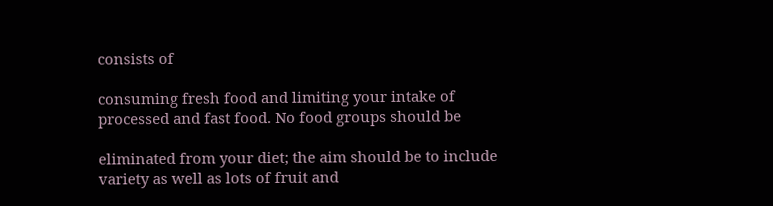consists of

consuming fresh food and limiting your intake of processed and fast food. No food groups should be

eliminated from your diet; the aim should be to include variety as well as lots of fruit and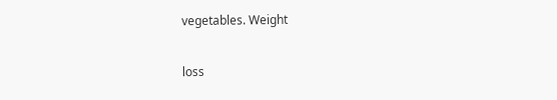vegetables. Weight

loss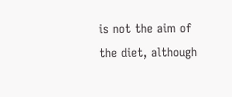is not the aim of the diet, although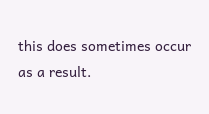this does sometimes occur as a result.